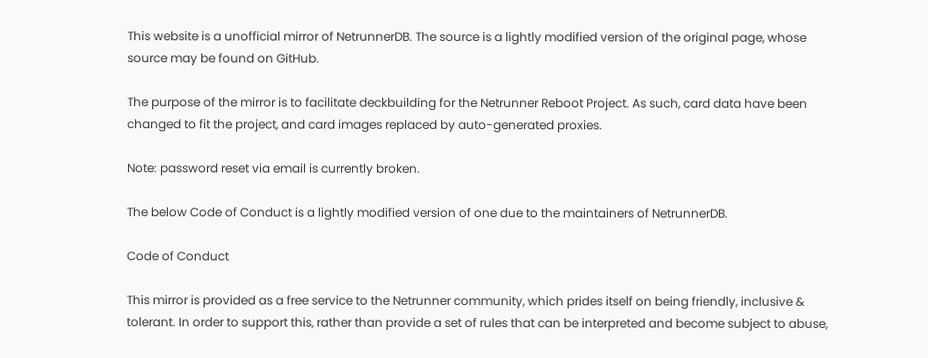This website is a unofficial mirror of NetrunnerDB. The source is a lightly modified version of the original page, whose source may be found on GitHub.

The purpose of the mirror is to facilitate deckbuilding for the Netrunner Reboot Project. As such, card data have been changed to fit the project, and card images replaced by auto-generated proxies.

Note: password reset via email is currently broken.

The below Code of Conduct is a lightly modified version of one due to the maintainers of NetrunnerDB.

Code of Conduct

This mirror is provided as a free service to the Netrunner community, which prides itself on being friendly, inclusive & tolerant. In order to support this, rather than provide a set of rules that can be interpreted and become subject to abuse,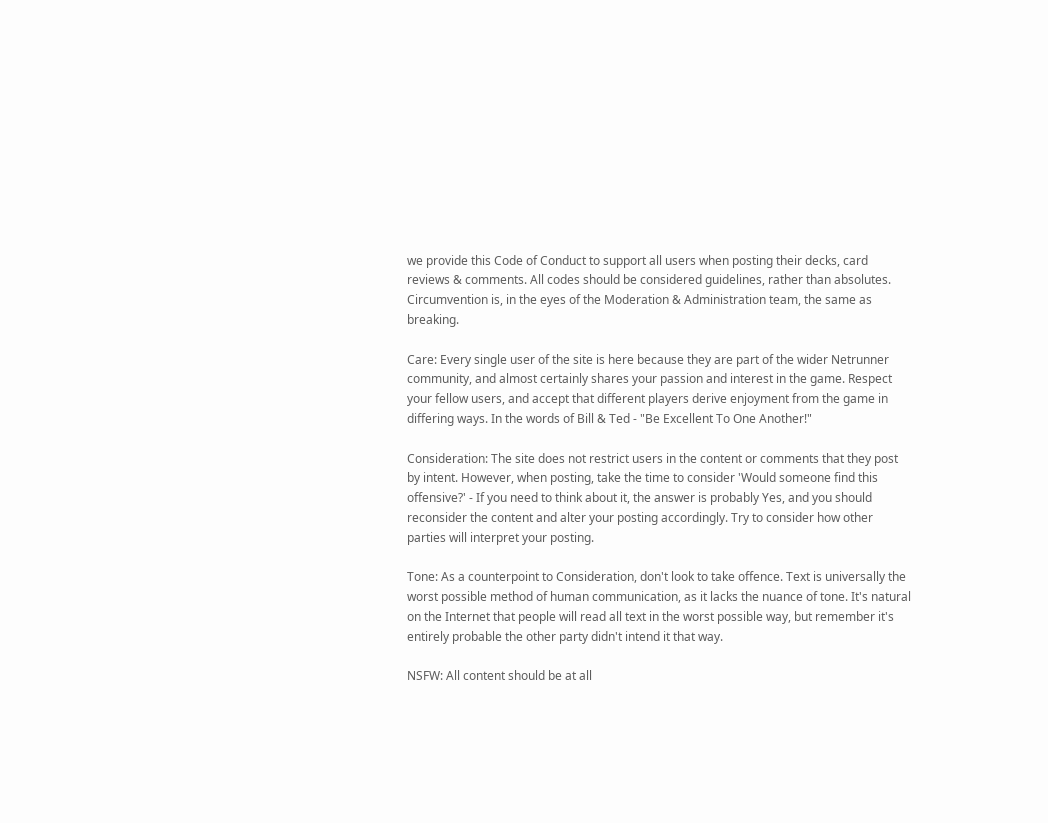we provide this Code of Conduct to support all users when posting their decks, card reviews & comments. All codes should be considered guidelines, rather than absolutes. Circumvention is, in the eyes of the Moderation & Administration team, the same as breaking.

Care: Every single user of the site is here because they are part of the wider Netrunner community, and almost certainly shares your passion and interest in the game. Respect your fellow users, and accept that different players derive enjoyment from the game in differing ways. In the words of Bill & Ted - "Be Excellent To One Another!"

Consideration: The site does not restrict users in the content or comments that they post by intent. However, when posting, take the time to consider 'Would someone find this offensive?' - If you need to think about it, the answer is probably Yes, and you should reconsider the content and alter your posting accordingly. Try to consider how other parties will interpret your posting.

Tone: As a counterpoint to Consideration, don't look to take offence. Text is universally the worst possible method of human communication, as it lacks the nuance of tone. It's natural on the Internet that people will read all text in the worst possible way, but remember it's entirely probable the other party didn't intend it that way.

NSFW: All content should be at all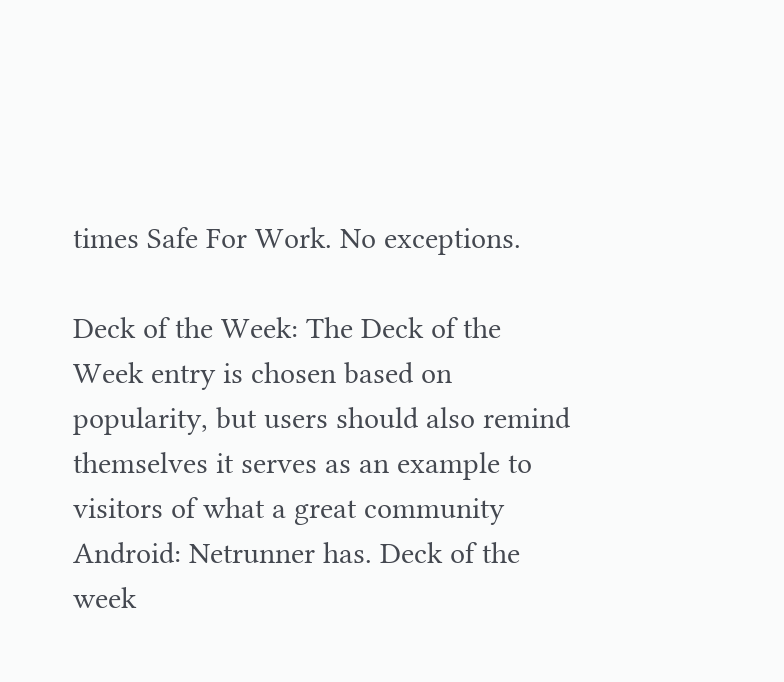times Safe For Work. No exceptions.

Deck of the Week: The Deck of the Week entry is chosen based on popularity, but users should also remind themselves it serves as an example to visitors of what a great community Android: Netrunner has. Deck of the week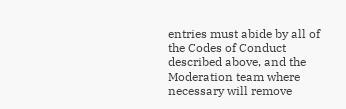entries must abide by all of the Codes of Conduct described above, and the Moderation team where necessary will remove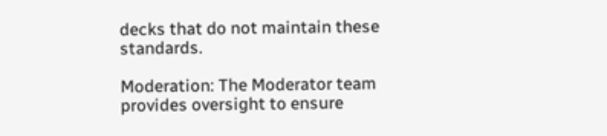decks that do not maintain these standards.

Moderation: The Moderator team provides oversight to ensure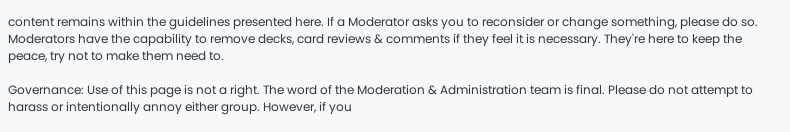content remains within the guidelines presented here. If a Moderator asks you to reconsider or change something, please do so. Moderators have the capability to remove decks, card reviews & comments if they feel it is necessary. They're here to keep the peace, try not to make them need to.

Governance: Use of this page is not a right. The word of the Moderation & Administration team is final. Please do not attempt to harass or intentionally annoy either group. However, if you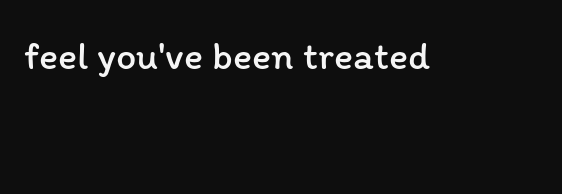feel you've been treated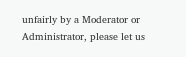unfairly by a Moderator or Administrator, please let us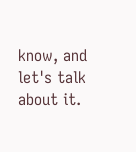know, and let's talk about it.